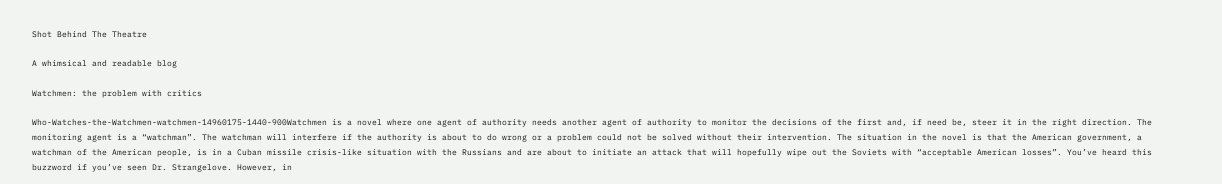Shot Behind The Theatre

A whimsical and readable blog

Watchmen: the problem with critics

Who-Watches-the-Watchmen-watchmen-14960175-1440-900Watchmen is a novel where one agent of authority needs another agent of authority to monitor the decisions of the first and, if need be, steer it in the right direction. The monitoring agent is a “watchman”. The watchman will interfere if the authority is about to do wrong or a problem could not be solved without their intervention. The situation in the novel is that the American government, a watchman of the American people, is in a Cuban missile crisis-like situation with the Russians and are about to initiate an attack that will hopefully wipe out the Soviets with “acceptable American losses”. You’ve heard this buzzword if you’ve seen Dr. Strangelove. However, in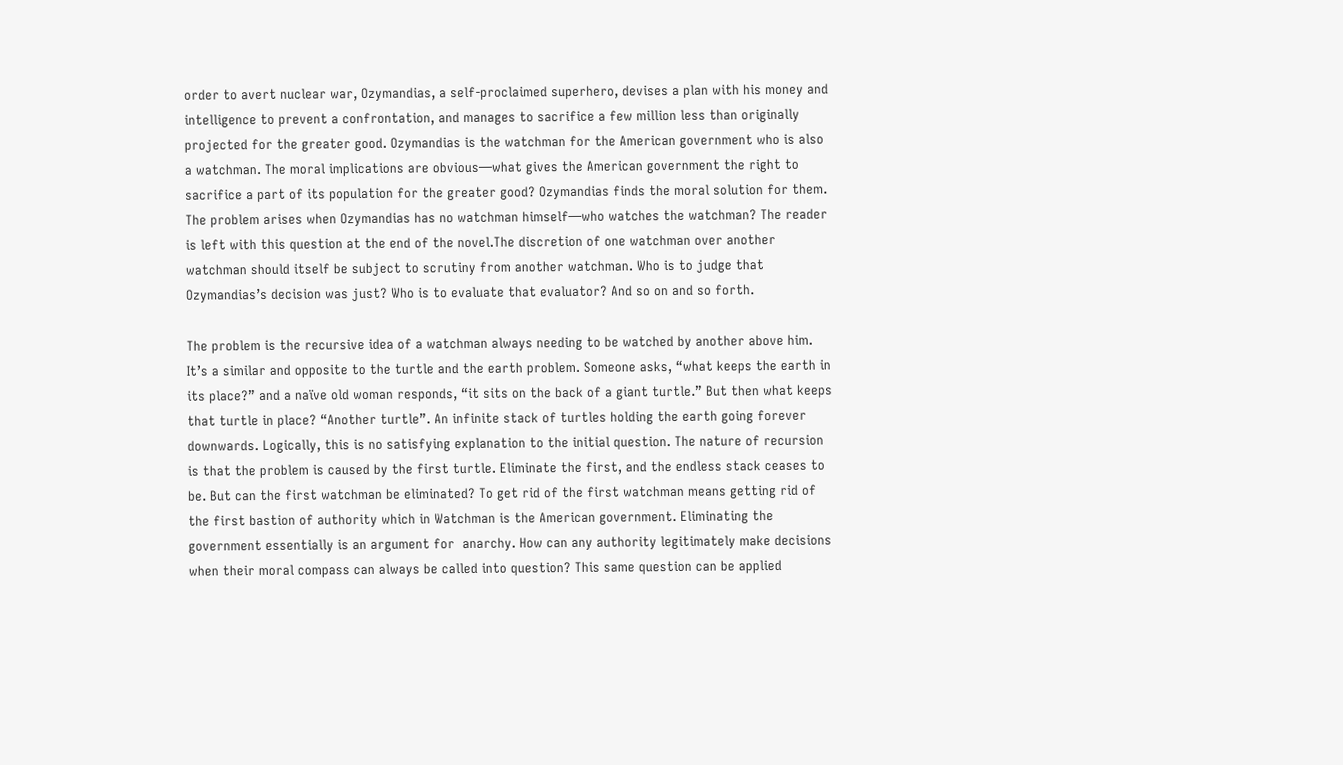order to avert nuclear war, Ozymandias, a self-proclaimed superhero, devises a plan with his money and intelligence to prevent a confrontation, and manages to sacrifice a few million less than originally projected for the greater good. Ozymandias is the watchman for the American government who is also a watchman. The moral implications are obvious—what gives the American government the right to sacrifice a part of its population for the greater good? Ozymandias finds the moral solution for them.  The problem arises when Ozymandias has no watchman himself—who watches the watchman? The reader is left with this question at the end of the novel.The discretion of one watchman over another watchman should itself be subject to scrutiny from another watchman. Who is to judge that Ozymandias’s decision was just? Who is to evaluate that evaluator? And so on and so forth.

The problem is the recursive idea of a watchman always needing to be watched by another above him. It’s a similar and opposite to the turtle and the earth problem. Someone asks, “what keeps the earth in its place?” and a naïve old woman responds, “it sits on the back of a giant turtle.” But then what keeps that turtle in place? “Another turtle”. An infinite stack of turtles holding the earth going forever downwards. Logically, this is no satisfying explanation to the initial question. The nature of recursion is that the problem is caused by the first turtle. Eliminate the first, and the endless stack ceases to be. But can the first watchman be eliminated? To get rid of the first watchman means getting rid of the first bastion of authority which in Watchman is the American government. Eliminating the government essentially is an argument for  anarchy. How can any authority legitimately make decisions when their moral compass can always be called into question? This same question can be applied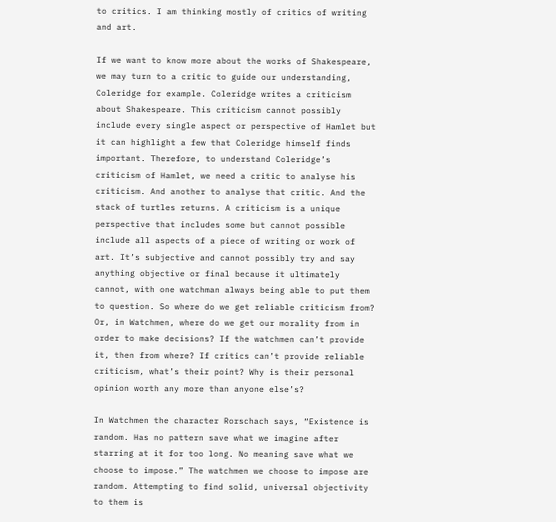to critics. I am thinking mostly of critics of writing and art.

If we want to know more about the works of Shakespeare, we may turn to a critic to guide our understanding, Coleridge for example. Coleridge writes a criticism about Shakespeare. This criticism cannot possibly include every single aspect or perspective of Hamlet but it can highlight a few that Coleridge himself finds important. Therefore, to understand Coleridge’s criticism of Hamlet, we need a critic to analyse his criticism. And another to analyse that critic. And the stack of turtles returns. A criticism is a unique perspective that includes some but cannot possible include all aspects of a piece of writing or work of art. It’s subjective and cannot possibly try and say anything objective or final because it ultimately cannot, with one watchman always being able to put them to question. So where do we get reliable criticism from? Or, in Watchmen, where do we get our morality from in order to make decisions? If the watchmen can’t provide it, then from where? If critics can’t provide reliable criticism, what’s their point? Why is their personal opinion worth any more than anyone else’s?

In Watchmen the character Rorschach says, “Existence is random. Has no pattern save what we imagine after starring at it for too long. No meaning save what we choose to impose.” The watchmen we choose to impose are random. Attempting to find solid, universal objectivity to them is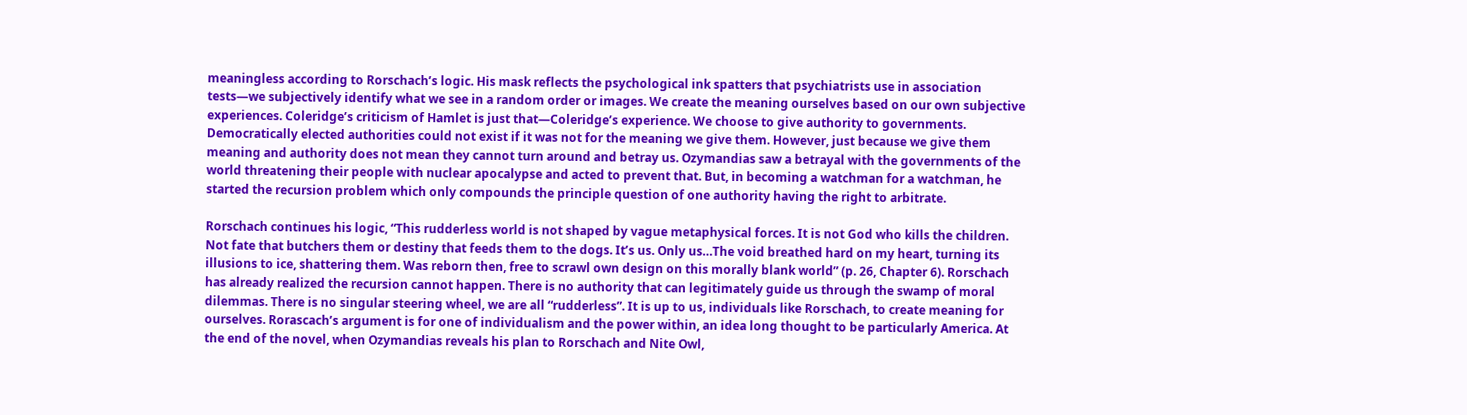meaningless according to Rorschach’s logic. His mask reflects the psychological ink spatters that psychiatrists use in association tests—we subjectively identify what we see in a random order or images. We create the meaning ourselves based on our own subjective experiences. Coleridge’s criticism of Hamlet is just that—Coleridge’s experience. We choose to give authority to governments. Democratically elected authorities could not exist if it was not for the meaning we give them. However, just because we give them meaning and authority does not mean they cannot turn around and betray us. Ozymandias saw a betrayal with the governments of the world threatening their people with nuclear apocalypse and acted to prevent that. But, in becoming a watchman for a watchman, he started the recursion problem which only compounds the principle question of one authority having the right to arbitrate.

Rorschach continues his logic, “This rudderless world is not shaped by vague metaphysical forces. It is not God who kills the children. Not fate that butchers them or destiny that feeds them to the dogs. It’s us. Only us…The void breathed hard on my heart, turning its illusions to ice, shattering them. Was reborn then, free to scrawl own design on this morally blank world” (p. 26, Chapter 6). Rorschach has already realized the recursion cannot happen. There is no authority that can legitimately guide us through the swamp of moral dilemmas. There is no singular steering wheel, we are all “rudderless”. It is up to us, individuals like Rorschach, to create meaning for ourselves. Rorascach’s argument is for one of individualism and the power within, an idea long thought to be particularly America. At the end of the novel, when Ozymandias reveals his plan to Rorschach and Nite Owl,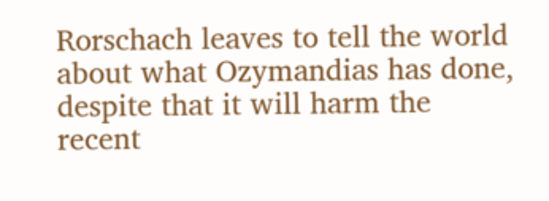Rorschach leaves to tell the world about what Ozymandias has done, despite that it will harm the recent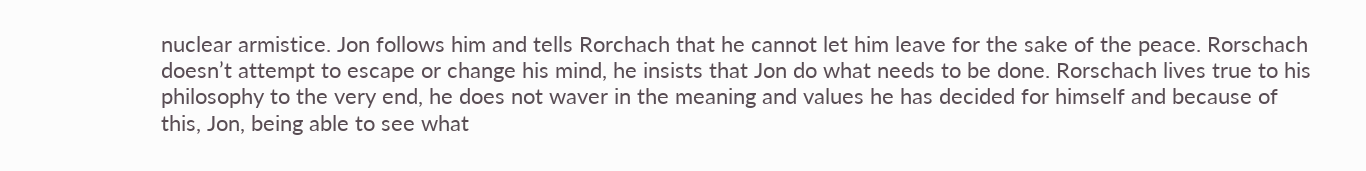nuclear armistice. Jon follows him and tells Rorchach that he cannot let him leave for the sake of the peace. Rorschach doesn’t attempt to escape or change his mind, he insists that Jon do what needs to be done. Rorschach lives true to his philosophy to the very end, he does not waver in the meaning and values he has decided for himself and because of this, Jon, being able to see what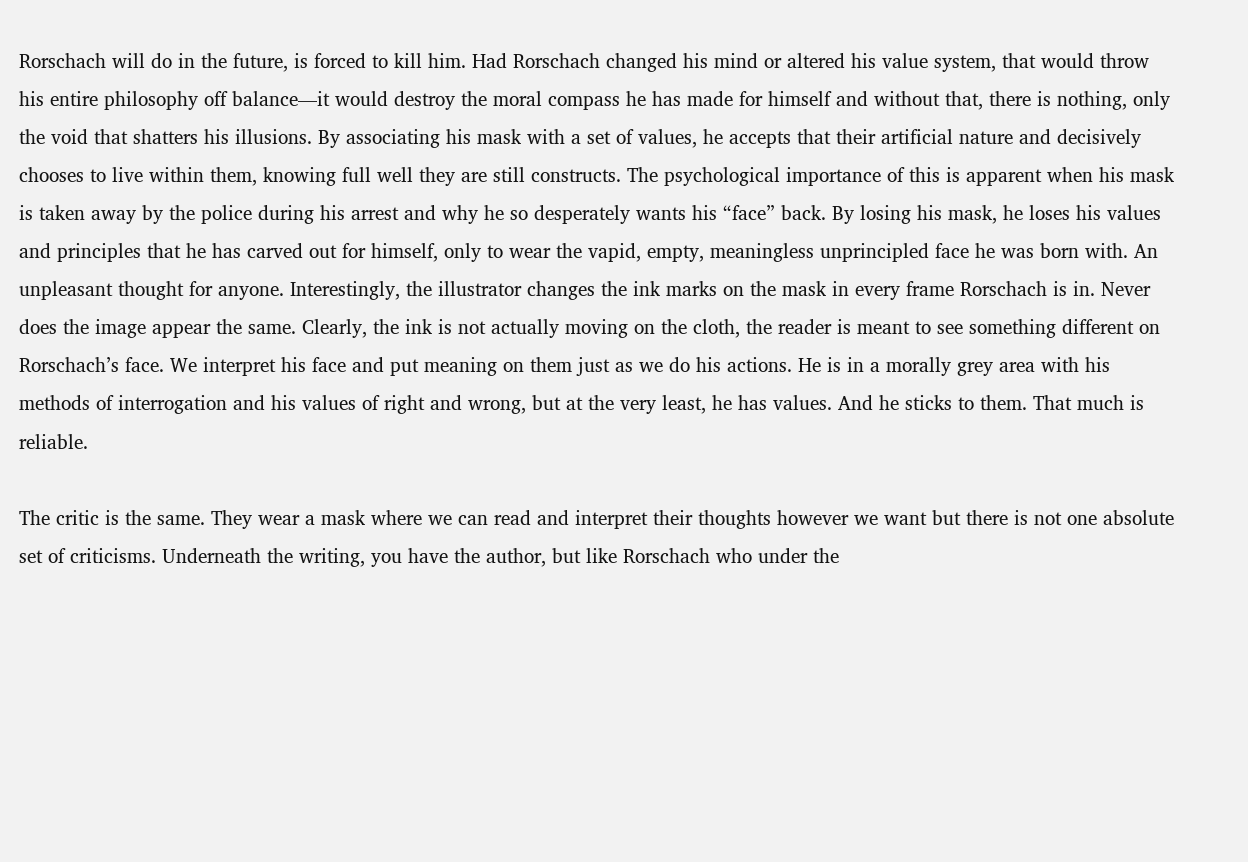Rorschach will do in the future, is forced to kill him. Had Rorschach changed his mind or altered his value system, that would throw his entire philosophy off balance—it would destroy the moral compass he has made for himself and without that, there is nothing, only the void that shatters his illusions. By associating his mask with a set of values, he accepts that their artificial nature and decisively chooses to live within them, knowing full well they are still constructs. The psychological importance of this is apparent when his mask is taken away by the police during his arrest and why he so desperately wants his “face” back. By losing his mask, he loses his values and principles that he has carved out for himself, only to wear the vapid, empty, meaningless unprincipled face he was born with. An unpleasant thought for anyone. Interestingly, the illustrator changes the ink marks on the mask in every frame Rorschach is in. Never does the image appear the same. Clearly, the ink is not actually moving on the cloth, the reader is meant to see something different on Rorschach’s face. We interpret his face and put meaning on them just as we do his actions. He is in a morally grey area with his methods of interrogation and his values of right and wrong, but at the very least, he has values. And he sticks to them. That much is reliable.

The critic is the same. They wear a mask where we can read and interpret their thoughts however we want but there is not one absolute set of criticisms. Underneath the writing, you have the author, but like Rorschach who under the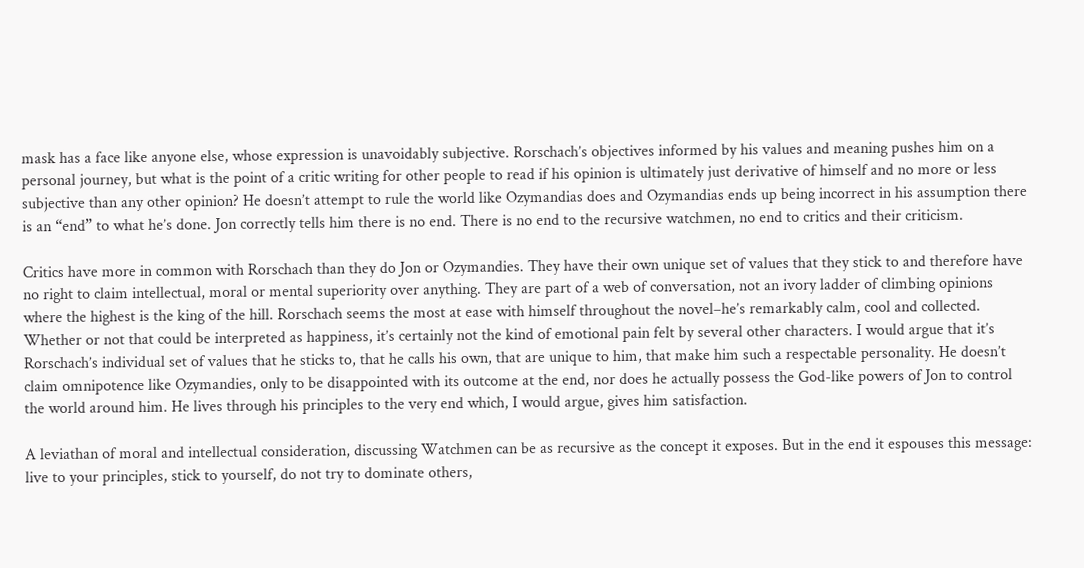mask has a face like anyone else, whose expression is unavoidably subjective. Rorschach’s objectives informed by his values and meaning pushes him on a personal journey, but what is the point of a critic writing for other people to read if his opinion is ultimately just derivative of himself and no more or less subjective than any other opinion? He doesn’t attempt to rule the world like Ozymandias does and Ozymandias ends up being incorrect in his assumption there is an “end” to what he’s done. Jon correctly tells him there is no end. There is no end to the recursive watchmen, no end to critics and their criticism.

Critics have more in common with Rorschach than they do Jon or Ozymandies. They have their own unique set of values that they stick to and therefore have no right to claim intellectual, moral or mental superiority over anything. They are part of a web of conversation, not an ivory ladder of climbing opinions where the highest is the king of the hill. Rorschach seems the most at ease with himself throughout the novel–he’s remarkably calm, cool and collected. Whether or not that could be interpreted as happiness, it’s certainly not the kind of emotional pain felt by several other characters. I would argue that it’s Rorschach’s individual set of values that he sticks to, that he calls his own, that are unique to him, that make him such a respectable personality. He doesn’t claim omnipotence like Ozymandies, only to be disappointed with its outcome at the end, nor does he actually possess the God-like powers of Jon to control the world around him. He lives through his principles to the very end which, I would argue, gives him satisfaction.

A leviathan of moral and intellectual consideration, discussing Watchmen can be as recursive as the concept it exposes. But in the end it espouses this message: live to your principles, stick to yourself, do not try to dominate others,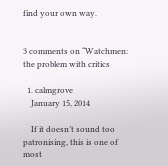find your own way.


3 comments on “Watchmen: the problem with critics

  1. calmgrove
    January 15, 2014

    If it doesn’t sound too patronising, this is one of most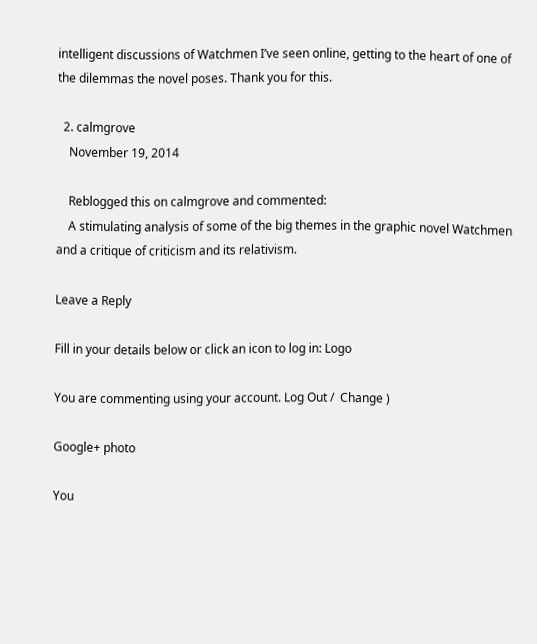intelligent discussions of Watchmen I’ve seen online, getting to the heart of one of the dilemmas the novel poses. Thank you for this.

  2. calmgrove
    November 19, 2014

    Reblogged this on calmgrove and commented:
    A stimulating analysis of some of the big themes in the graphic novel Watchmen and a critique of criticism and its relativism.

Leave a Reply

Fill in your details below or click an icon to log in: Logo

You are commenting using your account. Log Out /  Change )

Google+ photo

You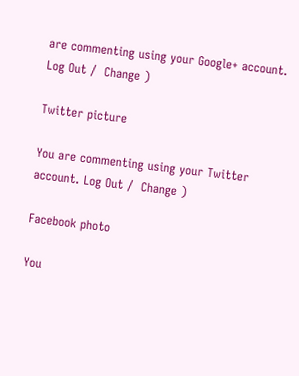are commenting using your Google+ account. Log Out /  Change )

Twitter picture

You are commenting using your Twitter account. Log Out /  Change )

Facebook photo

You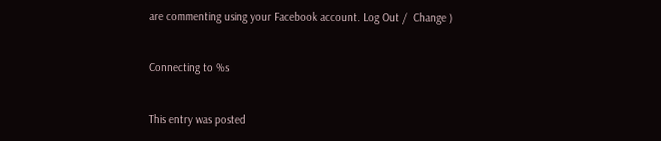are commenting using your Facebook account. Log Out /  Change )


Connecting to %s


This entry was posted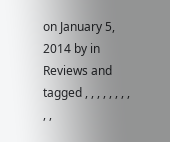on January 5, 2014 by in Reviews and tagged , , , , , , , , , ,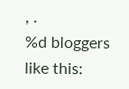, .
%d bloggers like this: